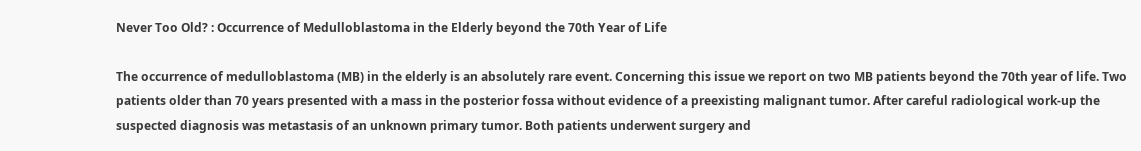Never Too Old? : Occurrence of Medulloblastoma in the Elderly beyond the 70th Year of Life

The occurrence of medulloblastoma (MB) in the elderly is an absolutely rare event. Concerning this issue we report on two MB patients beyond the 70th year of life. Two patients older than 70 years presented with a mass in the posterior fossa without evidence of a preexisting malignant tumor. After careful radiological work-up the suspected diagnosis was metastasis of an unknown primary tumor. Both patients underwent surgery and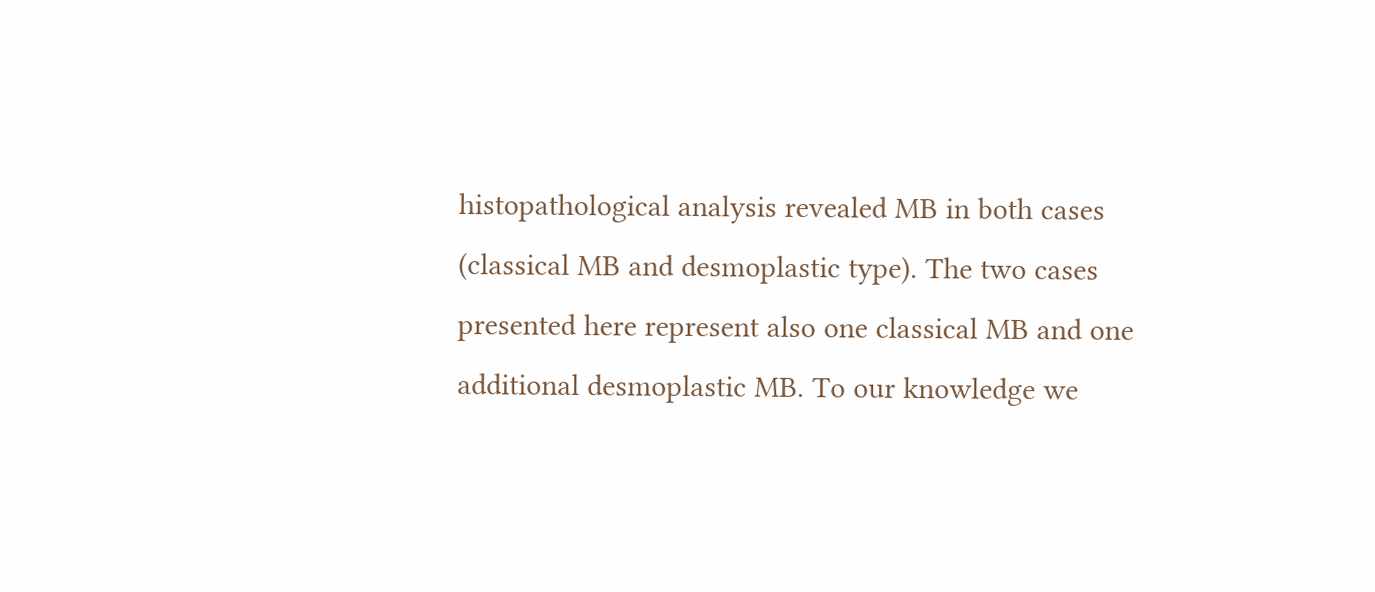histopathological analysis revealed MB in both cases (classical MB and desmoplastic type). The two cases presented here represent also one classical MB and one additional desmoplastic MB. To our knowledge we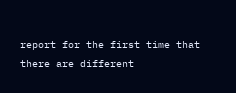report for the first time that there are different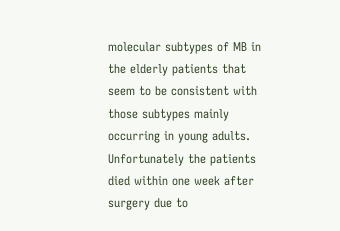molecular subtypes of MB in the elderly patients that seem to be consistent with those subtypes mainly occurring in young adults. Unfortunately the patients died within one week after surgery due to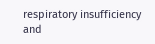respiratory insufficiency and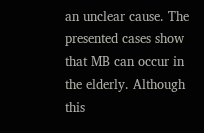an unclear cause. The presented cases show that MB can occur in the elderly. Although this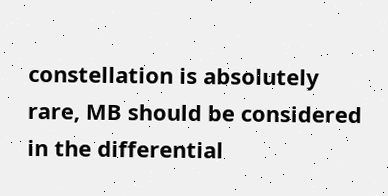constellation is absolutely rare, MB should be considered in the differential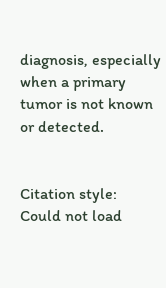diagnosis, especially when a primary tumor is not known or detected.


Citation style:
Could not load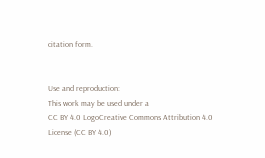citation form.


Use and reproduction:
This work may be used under a
CC BY 4.0 LogoCreative Commons Attribution 4.0 License (CC BY 4.0)